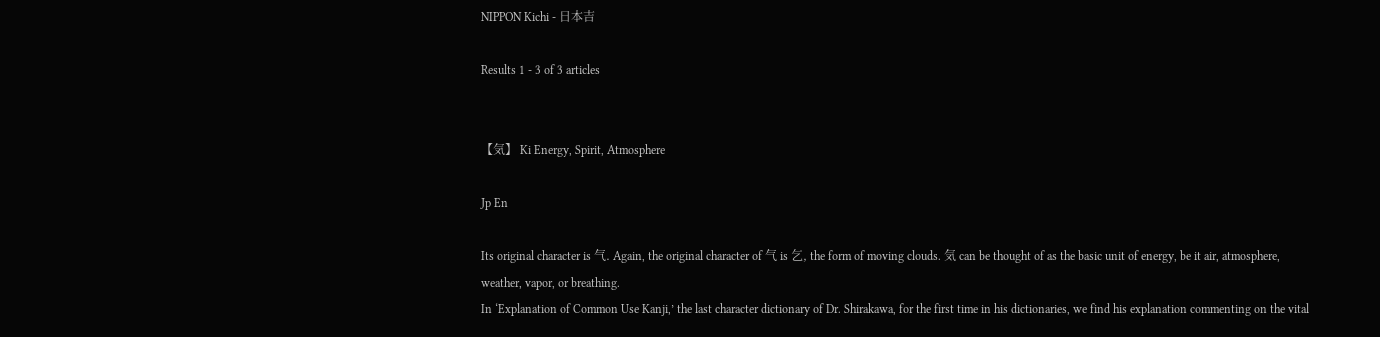NIPPON Kichi - 日本吉

Results 1 - 3 of 3 articles


【気】 Ki Energy, Spirit, Atmosphere

Jp En

Its original character is 气. Again, the original character of 气 is 乞, the form of moving clouds. 気 can be thought of as the basic unit of energy, be it air, atmosphere, weather, vapor, or breathing.
In ‘Explanation of Common Use Kanji,’ the last character dictionary of Dr. Shirakawa, for the first time in his dictionaries, we find his explanation commenting on the vital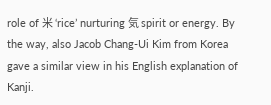role of 米 ‘rice’ nurturing 気 spirit or energy. By the way, also Jacob Chang-Ui Kim from Korea gave a similar view in his English explanation of Kanji.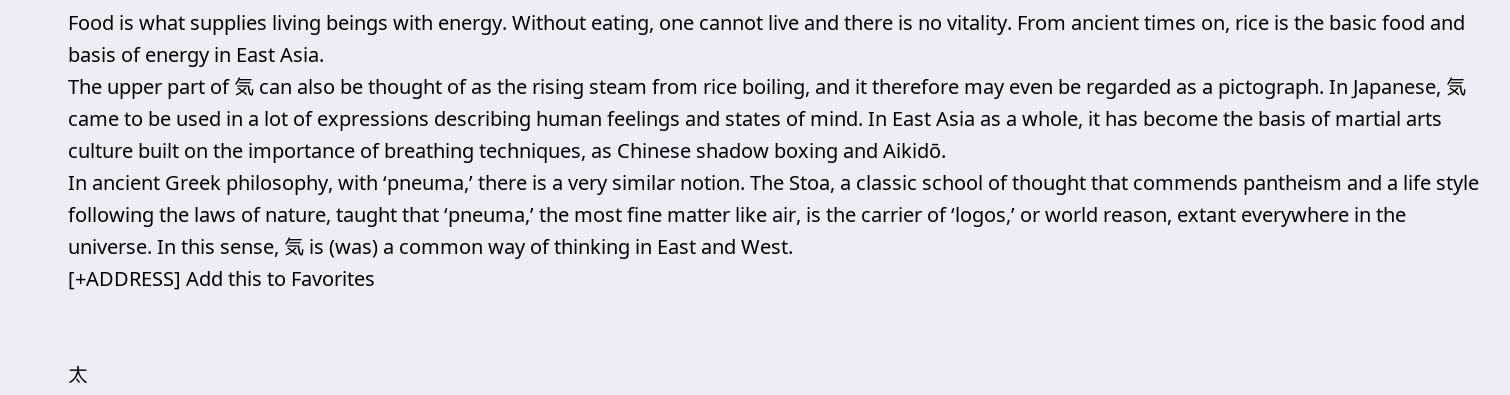Food is what supplies living beings with energy. Without eating, one cannot live and there is no vitality. From ancient times on, rice is the basic food and basis of energy in East Asia.
The upper part of 気 can also be thought of as the rising steam from rice boiling, and it therefore may even be regarded as a pictograph. In Japanese, 気 came to be used in a lot of expressions describing human feelings and states of mind. In East Asia as a whole, it has become the basis of martial arts culture built on the importance of breathing techniques, as Chinese shadow boxing and Aikidō.
In ancient Greek philosophy, with ‘pneuma,’ there is a very similar notion. The Stoa, a classic school of thought that commends pantheism and a life style following the laws of nature, taught that ‘pneuma,’ the most fine matter like air, is the carrier of ‘logos,’ or world reason, extant everywhere in the universe. In this sense, 気 is (was) a common way of thinking in East and West.
[+ADDRESS] Add this to Favorites


太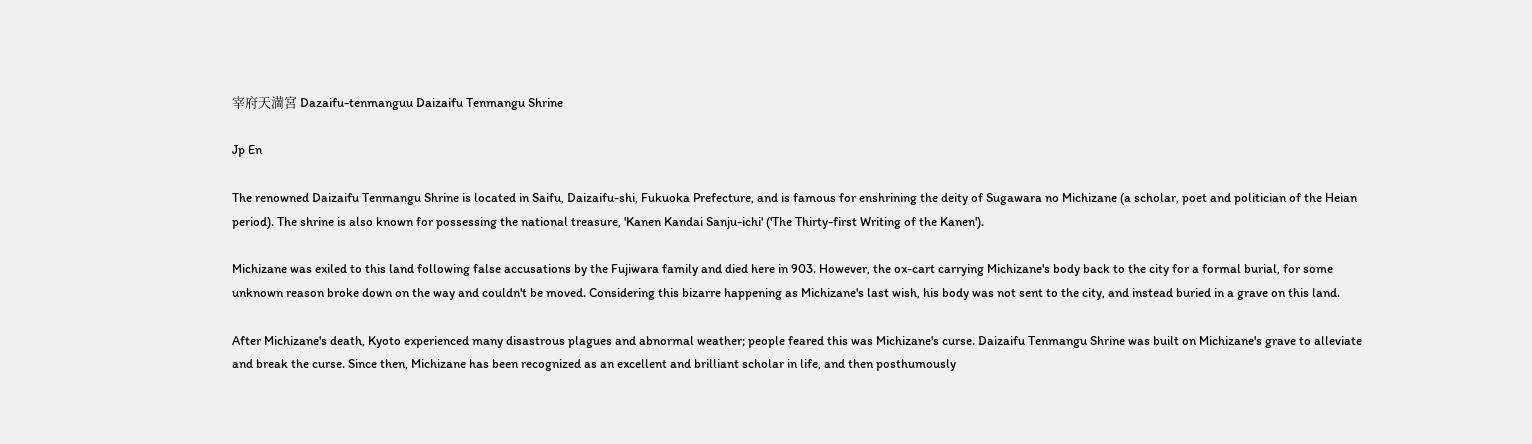宰府天満宮 Dazaifu-tenmanguu Daizaifu Tenmangu Shrine

Jp En

The renowned Daizaifu Tenmangu Shrine is located in Saifu, Daizaifu-shi, Fukuoka Prefecture, and is famous for enshrining the deity of Sugawara no Michizane (a scholar, poet and politician of the Heian period). The shrine is also known for possessing the national treasure, 'Kanen Kandai Sanju-ichi' ('The Thirty-first Writing of the Kanen').

Michizane was exiled to this land following false accusations by the Fujiwara family and died here in 903. However, the ox-cart carrying Michizane's body back to the city for a formal burial, for some unknown reason broke down on the way and couldn't be moved. Considering this bizarre happening as Michizane's last wish, his body was not sent to the city, and instead buried in a grave on this land.

After Michizane's death, Kyoto experienced many disastrous plagues and abnormal weather; people feared this was Michizane's curse. Daizaifu Tenmangu Shrine was built on Michizane's grave to alleviate and break the curse. Since then, Michizane has been recognized as an excellent and brilliant scholar in life, and then posthumously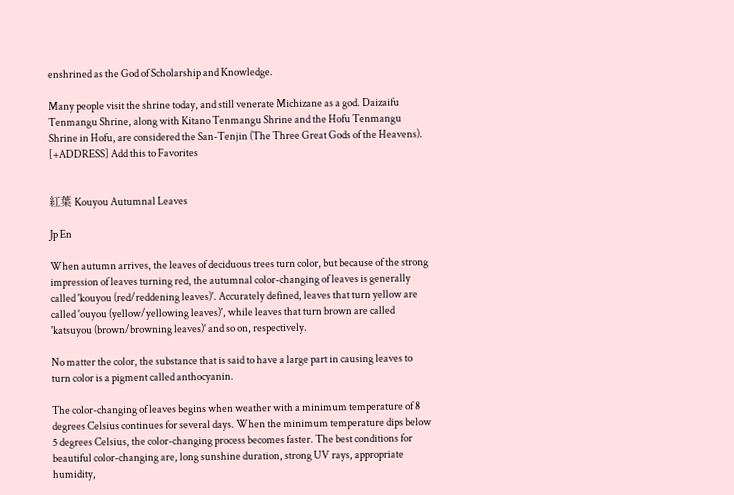enshrined as the God of Scholarship and Knowledge.

Many people visit the shrine today, and still venerate Michizane as a god. Daizaifu Tenmangu Shrine, along with Kitano Tenmangu Shrine and the Hofu Tenmangu Shrine in Hofu, are considered the San-Tenjin (The Three Great Gods of the Heavens).
[+ADDRESS] Add this to Favorites


紅葉 Kouyou Autumnal Leaves

Jp En

When autumn arrives, the leaves of deciduous trees turn color, but because of the strong impression of leaves turning red, the autumnal color-changing of leaves is generally called 'kouyou (red/reddening leaves)'. Accurately defined, leaves that turn yellow are called 'ouyou (yellow/yellowing leaves)', while leaves that turn brown are called 'katsuyou (brown/browning leaves)' and so on, respectively.

No matter the color, the substance that is said to have a large part in causing leaves to turn color is a pigment called anthocyanin.

The color-changing of leaves begins when weather with a minimum temperature of 8 degrees Celsius continues for several days. When the minimum temperature dips below 5 degrees Celsius, the color-changing process becomes faster. The best conditions for beautiful color-changing are, long sunshine duration, strong UV rays, appropriate humidity,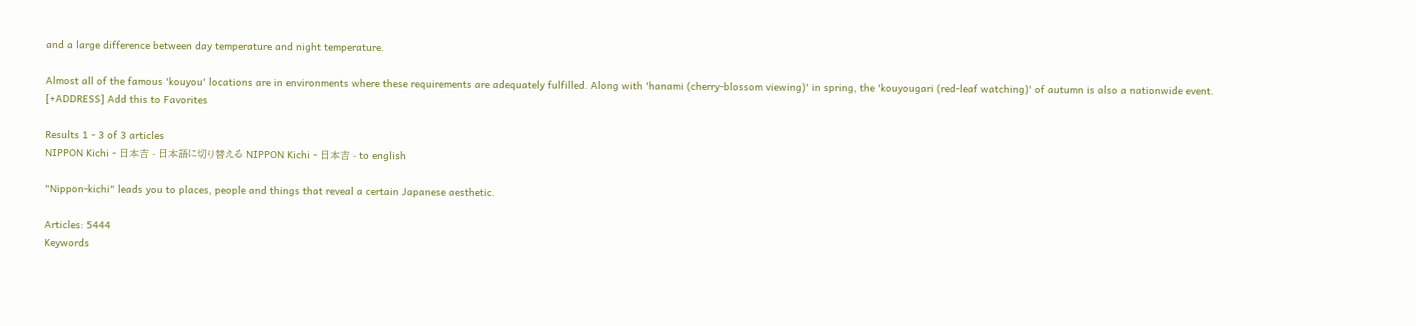and a large difference between day temperature and night temperature.

Almost all of the famous 'kouyou' locations are in environments where these requirements are adequately fulfilled. Along with 'hanami (cherry-blossom viewing)' in spring, the 'kouyougari (red-leaf watching)' of autumn is also a nationwide event.
[+ADDRESS] Add this to Favorites

Results 1 - 3 of 3 articles
NIPPON Kichi - 日本吉 - 日本語に切り替える NIPPON Kichi - 日本吉 - to english

"Nippon-kichi" leads you to places, people and things that reveal a certain Japanese aesthetic.

Articles: 5444
Keywords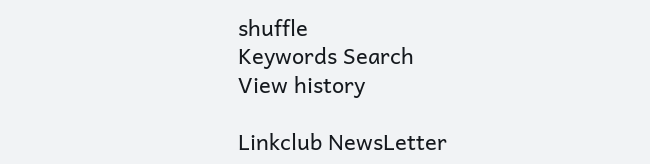shuffle
Keywords Search
View history

Linkclub NewsLetter